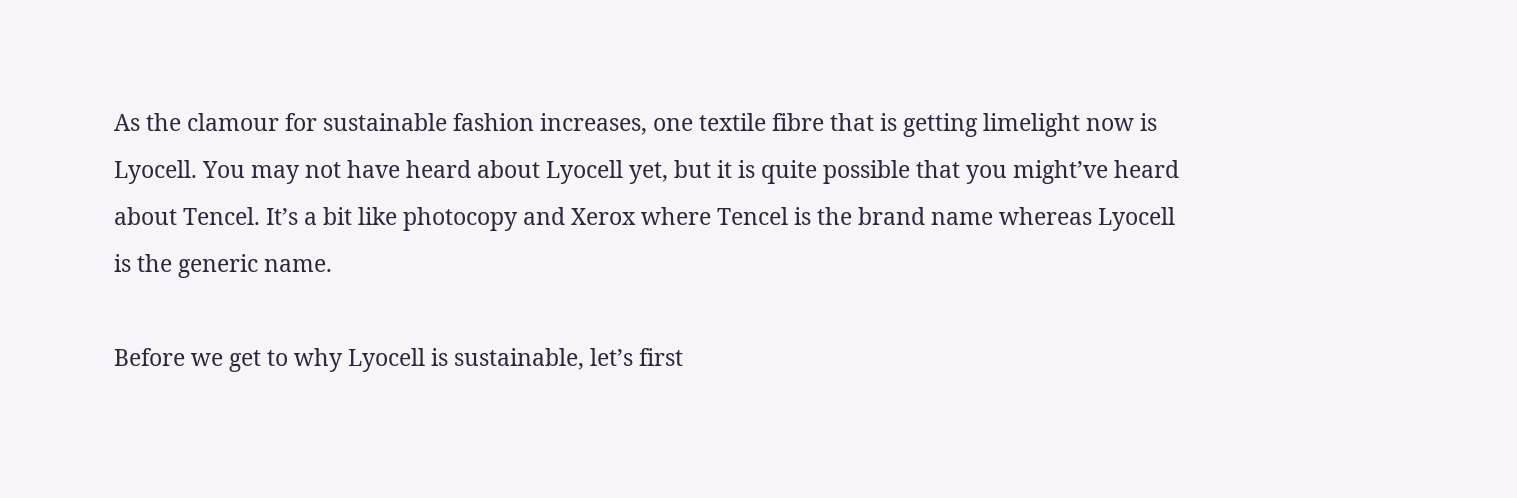As the clamour for sustainable fashion increases, one textile fibre that is getting limelight now is Lyocell. You may not have heard about Lyocell yet, but it is quite possible that you might’ve heard about Tencel. It’s a bit like photocopy and Xerox where Tencel is the brand name whereas Lyocell is the generic name.

Before we get to why Lyocell is sustainable, let’s first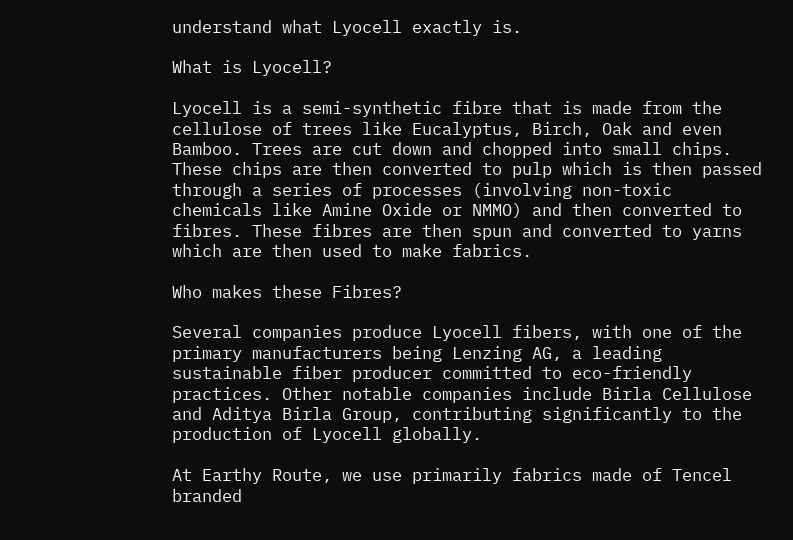understand what Lyocell exactly is.

What is Lyocell?

Lyocell is a semi-synthetic fibre that is made from the cellulose of trees like Eucalyptus, Birch, Oak and even Bamboo. Trees are cut down and chopped into small chips. These chips are then converted to pulp which is then passed through a series of processes (involving non-toxic chemicals like Amine Oxide or NMMO) and then converted to fibres. These fibres are then spun and converted to yarns which are then used to make fabrics.

Who makes these Fibres?

Several companies produce Lyocell fibers, with one of the primary manufacturers being Lenzing AG, a leading sustainable fiber producer committed to eco-friendly practices. Other notable companies include Birla Cellulose and Aditya Birla Group, contributing significantly to the production of Lyocell globally.

At Earthy Route, we use primarily fabrics made of Tencel branded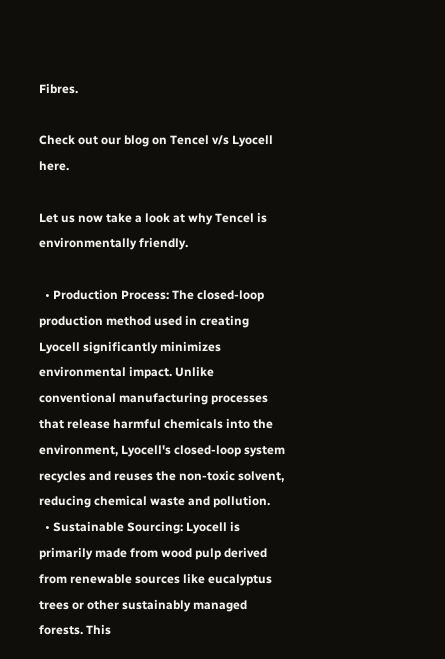Fibres.

Check out our blog on Tencel v/s Lyocell here.

Let us now take a look at why Tencel is environmentally friendly.

  • Production Process: The closed-loop production method used in creating Lyocell significantly minimizes environmental impact. Unlike conventional manufacturing processes that release harmful chemicals into the environment, Lyocell's closed-loop system recycles and reuses the non-toxic solvent, reducing chemical waste and pollution.
  • Sustainable Sourcing: Lyocell is primarily made from wood pulp derived from renewable sources like eucalyptus trees or other sustainably managed forests. This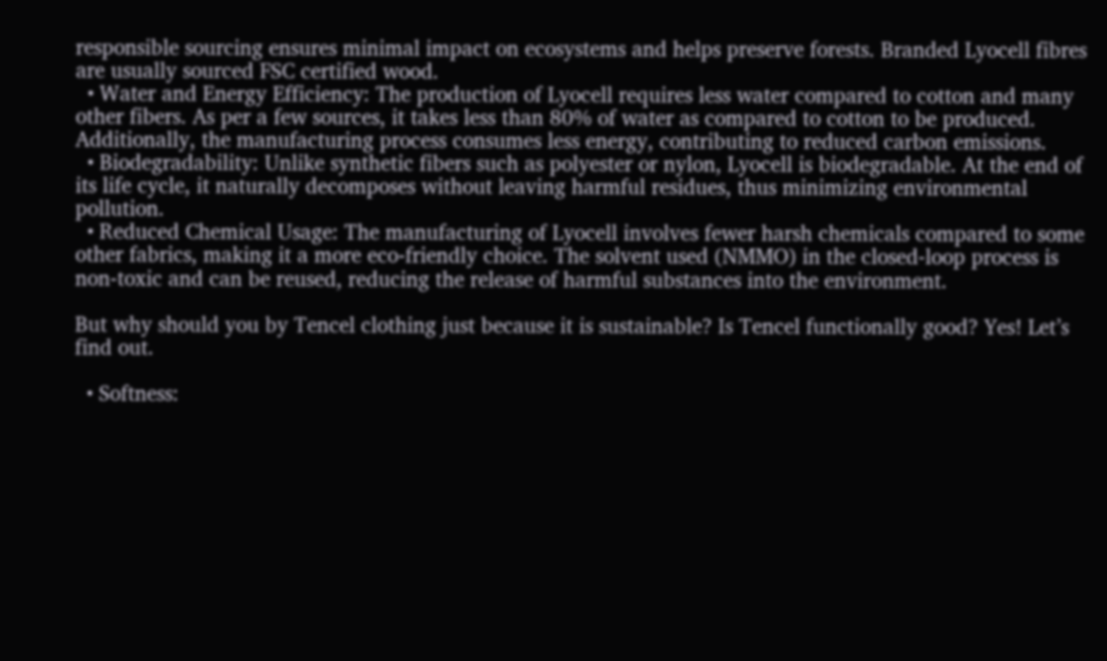responsible sourcing ensures minimal impact on ecosystems and helps preserve forests. Branded Lyocell fibres are usually sourced FSC certified wood.
  • Water and Energy Efficiency: The production of Lyocell requires less water compared to cotton and many other fibers. As per a few sources, it takes less than 80% of water as compared to cotton to be produced. Additionally, the manufacturing process consumes less energy, contributing to reduced carbon emissions.
  • Biodegradability: Unlike synthetic fibers such as polyester or nylon, Lyocell is biodegradable. At the end of its life cycle, it naturally decomposes without leaving harmful residues, thus minimizing environmental pollution.
  • Reduced Chemical Usage: The manufacturing of Lyocell involves fewer harsh chemicals compared to some other fabrics, making it a more eco-friendly choice. The solvent used (NMMO) in the closed-loop process is non-toxic and can be reused, reducing the release of harmful substances into the environment.

But why should you by Tencel clothing just because it is sustainable? Is Tencel functionally good? Yes! Let’s find out.

  • Softness: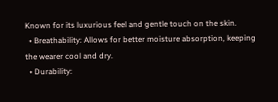Known for its luxurious feel and gentle touch on the skin.
  • Breathability: Allows for better moisture absorption, keeping the wearer cool and dry.
  • Durability: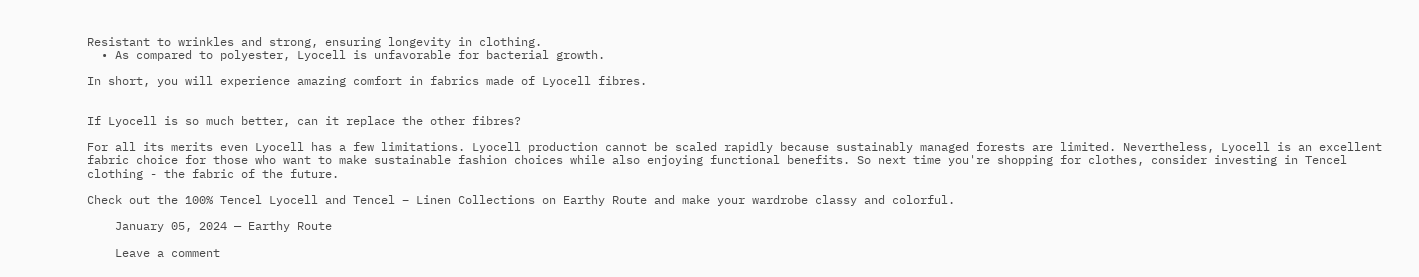Resistant to wrinkles and strong, ensuring longevity in clothing.
  • As compared to polyester, Lyocell is unfavorable for bacterial growth.

In short, you will experience amazing comfort in fabrics made of Lyocell fibres.


If Lyocell is so much better, can it replace the other fibres?

For all its merits even Lyocell has a few limitations. Lyocell production cannot be scaled rapidly because sustainably managed forests are limited. Nevertheless, Lyocell is an excellent fabric choice for those who want to make sustainable fashion choices while also enjoying functional benefits. So next time you're shopping for clothes, consider investing in Tencel clothing - the fabric of the future.

Check out the 100% Tencel Lyocell and Tencel – Linen Collections on Earthy Route and make your wardrobe classy and colorful.

    January 05, 2024 — Earthy Route

    Leave a comment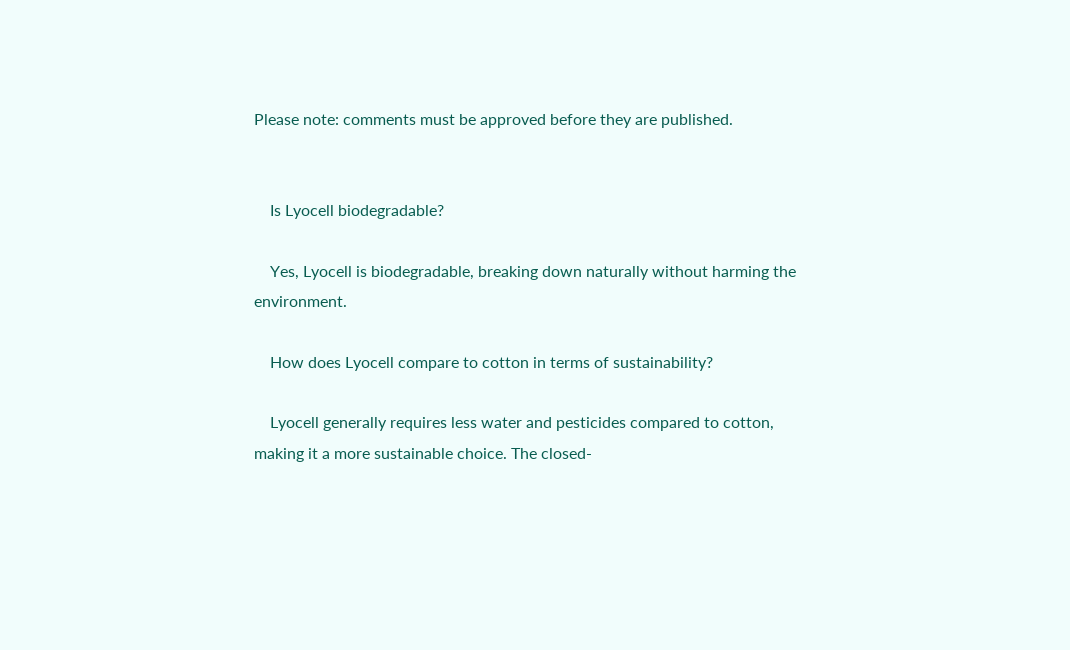Please note: comments must be approved before they are published.


    Is Lyocell biodegradable?

    Yes, Lyocell is biodegradable, breaking down naturally without harming the environment.

    How does Lyocell compare to cotton in terms of sustainability?

    Lyocell generally requires less water and pesticides compared to cotton, making it a more sustainable choice. The closed-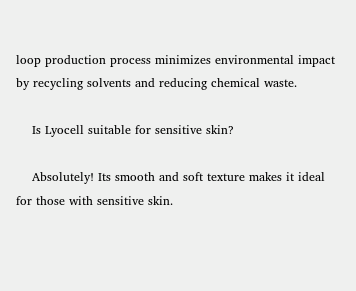loop production process minimizes environmental impact by recycling solvents and reducing chemical waste.

    Is Lyocell suitable for sensitive skin?

    Absolutely! Its smooth and soft texture makes it ideal for those with sensitive skin.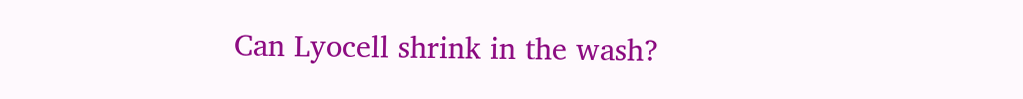Can Lyocell shrink in the wash?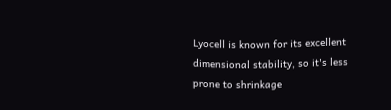Lyocell is known for its excellent dimensional stability, so it's less prone to shrinkage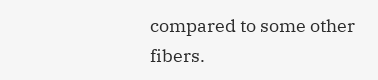compared to some other fibers.